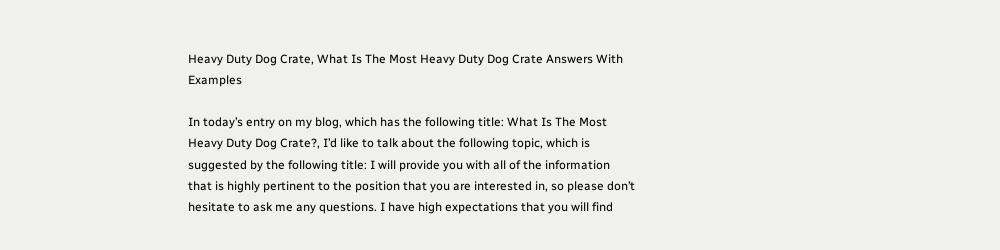Heavy Duty Dog Crate, What Is The Most Heavy Duty Dog Crate Answers With Examples

In today’s entry on my blog, which has the following title: What Is The Most Heavy Duty Dog Crate?, I’d like to talk about the following topic, which is suggested by the following title: I will provide you with all of the information that is highly pertinent to the position that you are interested in, so please don’t hesitate to ask me any questions. I have high expectations that you will find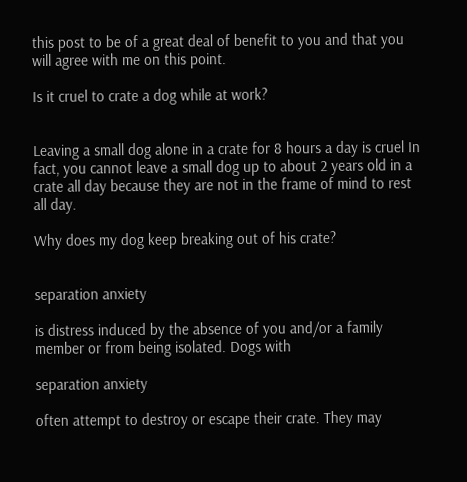this post to be of a great deal of benefit to you and that you will agree with me on this point.

Is it cruel to crate a dog while at work?


Leaving a small dog alone in a crate for 8 hours a day is cruel In fact, you cannot leave a small dog up to about 2 years old in a crate all day because they are not in the frame of mind to rest all day.

Why does my dog keep breaking out of his crate?


separation anxiety

is distress induced by the absence of you and/or a family member or from being isolated. Dogs with

separation anxiety

often attempt to destroy or escape their crate. They may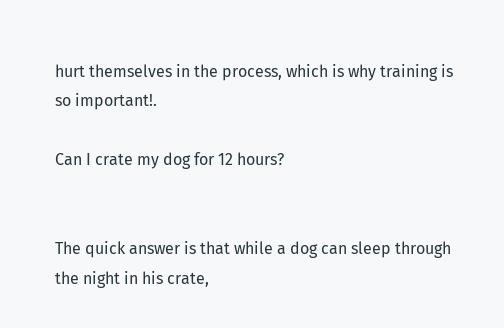hurt themselves in the process, which is why training is so important!.

Can I crate my dog for 12 hours?


The quick answer is that while a dog can sleep through the night in his crate,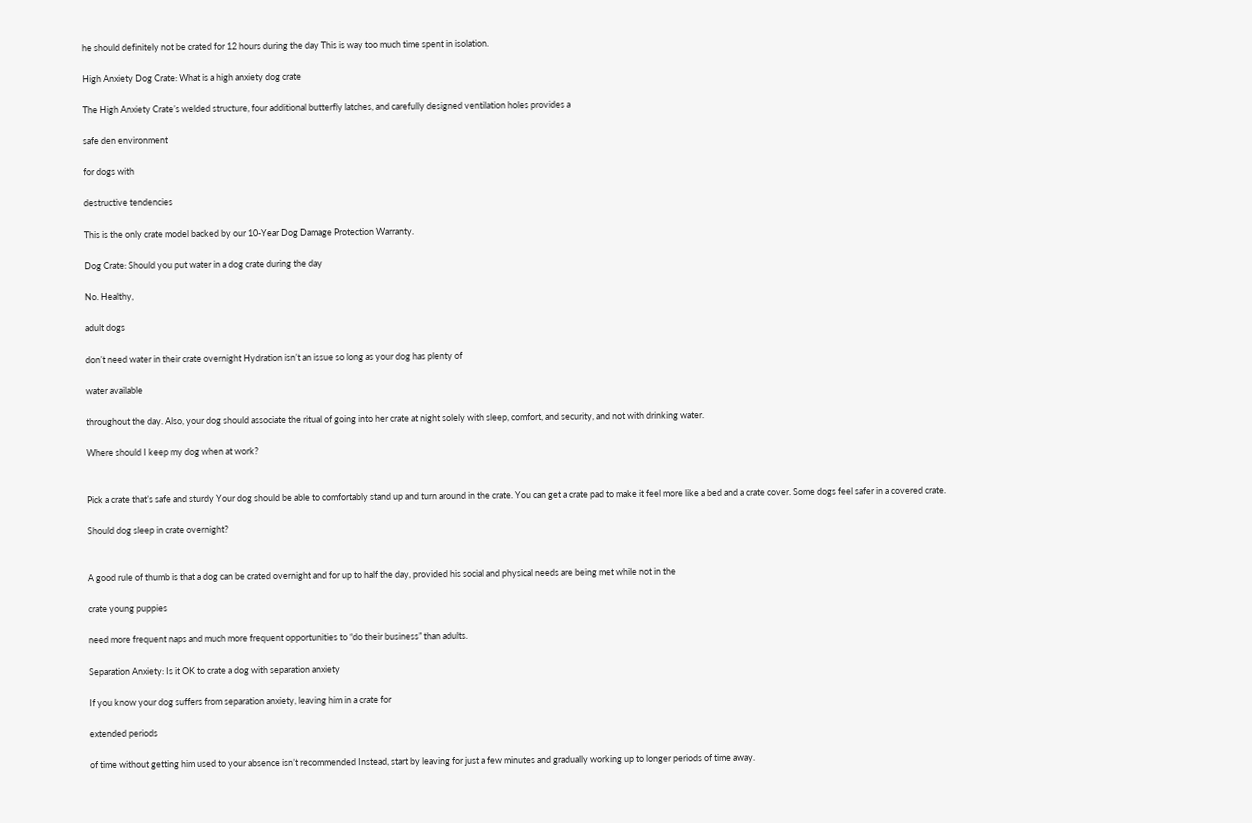he should definitely not be crated for 12 hours during the day This is way too much time spent in isolation.

High Anxiety Dog Crate: What is a high anxiety dog crate

The High Anxiety Crate’s welded structure, four additional butterfly latches, and carefully designed ventilation holes provides a

safe den environment

for dogs with

destructive tendencies

This is the only crate model backed by our 10-Year Dog Damage Protection Warranty.

Dog Crate: Should you put water in a dog crate during the day

No. Healthy,

adult dogs

don’t need water in their crate overnight Hydration isn’t an issue so long as your dog has plenty of

water available

throughout the day. Also, your dog should associate the ritual of going into her crate at night solely with sleep, comfort, and security, and not with drinking water.

Where should I keep my dog when at work?


Pick a crate that’s safe and sturdy Your dog should be able to comfortably stand up and turn around in the crate. You can get a crate pad to make it feel more like a bed and a crate cover. Some dogs feel safer in a covered crate.

Should dog sleep in crate overnight?


A good rule of thumb is that a dog can be crated overnight and for up to half the day, provided his social and physical needs are being met while not in the

crate young puppies

need more frequent naps and much more frequent opportunities to “do their business” than adults.

Separation Anxiety: Is it OK to crate a dog with separation anxiety

If you know your dog suffers from separation anxiety, leaving him in a crate for

extended periods

of time without getting him used to your absence isn’t recommended Instead, start by leaving for just a few minutes and gradually working up to longer periods of time away.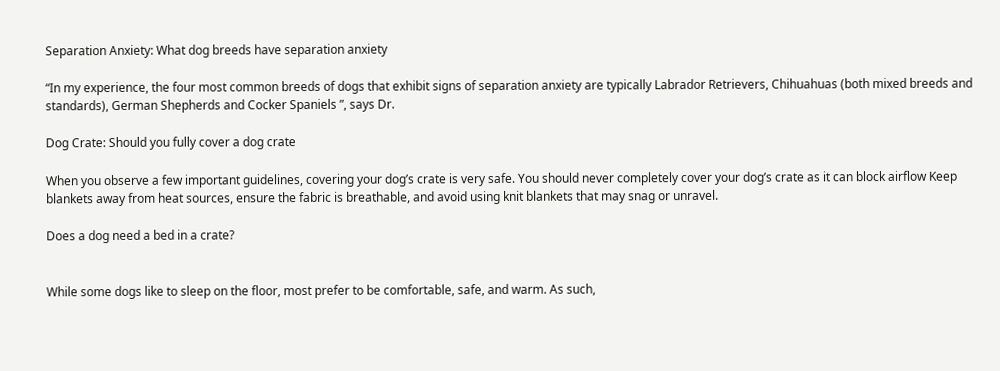Separation Anxiety: What dog breeds have separation anxiety

“In my experience, the four most common breeds of dogs that exhibit signs of separation anxiety are typically Labrador Retrievers, Chihuahuas (both mixed breeds and standards), German Shepherds and Cocker Spaniels ”, says Dr.

Dog Crate: Should you fully cover a dog crate

When you observe a few important guidelines, covering your dog’s crate is very safe. You should never completely cover your dog’s crate as it can block airflow Keep blankets away from heat sources, ensure the fabric is breathable, and avoid using knit blankets that may snag or unravel.

Does a dog need a bed in a crate?


While some dogs like to sleep on the floor, most prefer to be comfortable, safe, and warm. As such,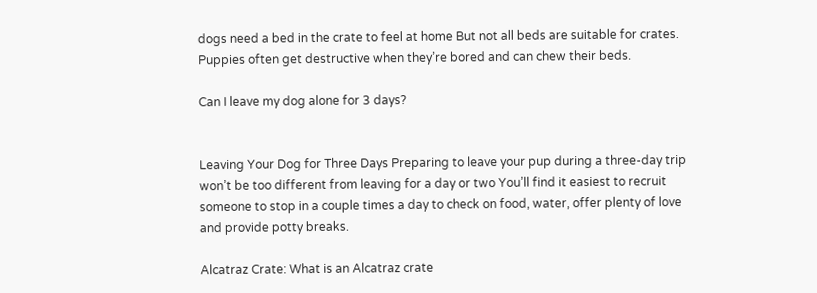dogs need a bed in the crate to feel at home But not all beds are suitable for crates. Puppies often get destructive when they’re bored and can chew their beds.

Can I leave my dog alone for 3 days?


Leaving Your Dog for Three Days Preparing to leave your pup during a three-day trip won’t be too different from leaving for a day or two You’ll find it easiest to recruit someone to stop in a couple times a day to check on food, water, offer plenty of love and provide potty breaks.

Alcatraz Crate: What is an Alcatraz crate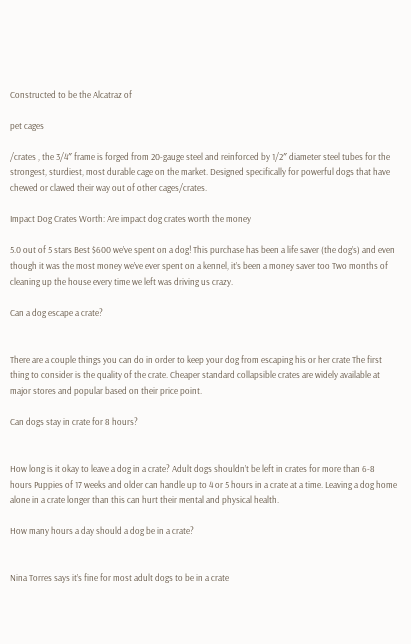Constructed to be the Alcatraz of

pet cages

/crates , the 3/4″ frame is forged from 20-gauge steel and reinforced by 1/2″ diameter steel tubes for the strongest, sturdiest, most durable cage on the market. Designed specifically for powerful dogs that have chewed or clawed their way out of other cages/crates.

Impact Dog Crates Worth: Are impact dog crates worth the money

5.0 out of 5 stars Best $600 we’ve spent on a dog! This purchase has been a life saver (the dog’s) and even though it was the most money we’ve ever spent on a kennel, it’s been a money saver too Two months of cleaning up the house every time we left was driving us crazy.

Can a dog escape a crate?


There are a couple things you can do in order to keep your dog from escaping his or her crate The first thing to consider is the quality of the crate. Cheaper standard collapsible crates are widely available at major stores and popular based on their price point.

Can dogs stay in crate for 8 hours?


How long is it okay to leave a dog in a crate? Adult dogs shouldn’t be left in crates for more than 6-8 hours Puppies of 17 weeks and older can handle up to 4 or 5 hours in a crate at a time. Leaving a dog home alone in a crate longer than this can hurt their mental and physical health.

How many hours a day should a dog be in a crate?


Nina Torres says it’s fine for most adult dogs to be in a crate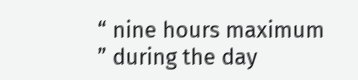“ nine hours maximum ” during the day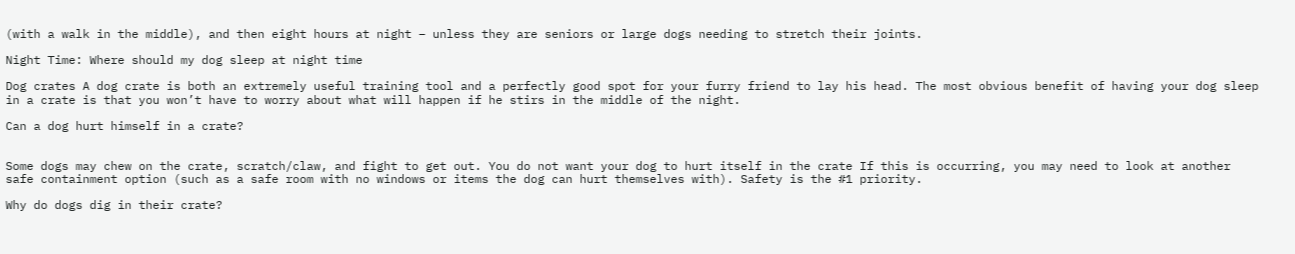(with a walk in the middle), and then eight hours at night – unless they are seniors or large dogs needing to stretch their joints.

Night Time: Where should my dog sleep at night time

Dog crates A dog crate is both an extremely useful training tool and a perfectly good spot for your furry friend to lay his head. The most obvious benefit of having your dog sleep in a crate is that you won’t have to worry about what will happen if he stirs in the middle of the night.

Can a dog hurt himself in a crate?


Some dogs may chew on the crate, scratch/claw, and fight to get out. You do not want your dog to hurt itself in the crate If this is occurring, you may need to look at another safe containment option (such as a safe room with no windows or items the dog can hurt themselves with). Safety is the #1 priority.

Why do dogs dig in their crate?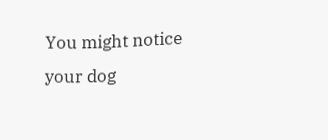You might notice your dog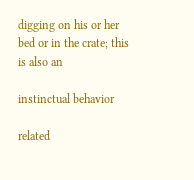digging on his or her bed or in the crate; this is also an

instinctual behavior

related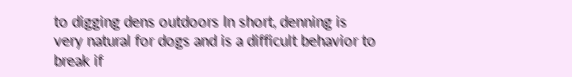to digging dens outdoors In short, denning is very natural for dogs and is a difficult behavior to break if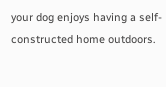your dog enjoys having a self-constructed home outdoors.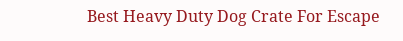Best Heavy Duty Dog Crate For Escape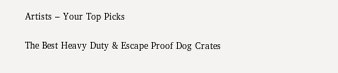Artists – Your Top Picks

The Best Heavy Duty & Escape Proof Dog Crates